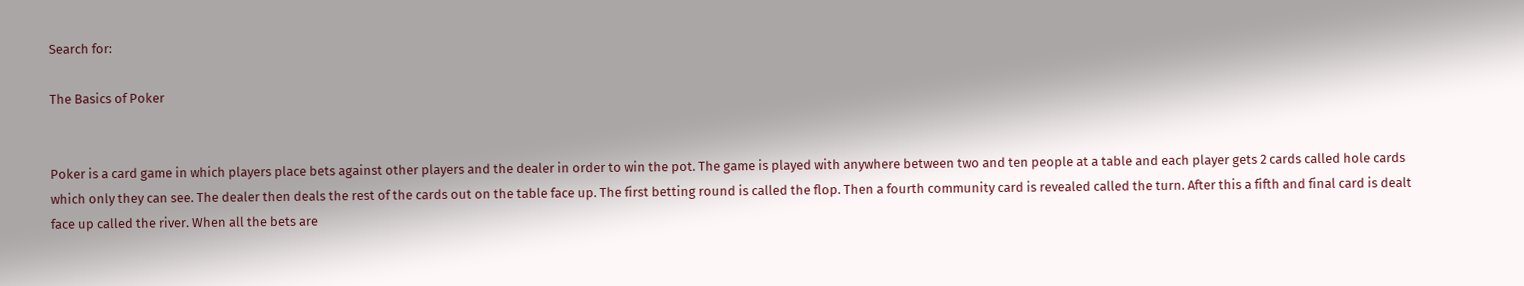Search for:

The Basics of Poker


Poker is a card game in which players place bets against other players and the dealer in order to win the pot. The game is played with anywhere between two and ten people at a table and each player gets 2 cards called hole cards which only they can see. The dealer then deals the rest of the cards out on the table face up. The first betting round is called the flop. Then a fourth community card is revealed called the turn. After this a fifth and final card is dealt face up called the river. When all the bets are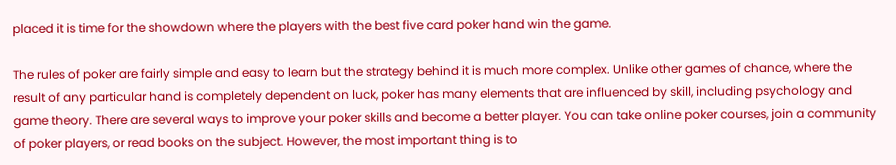placed it is time for the showdown where the players with the best five card poker hand win the game.

The rules of poker are fairly simple and easy to learn but the strategy behind it is much more complex. Unlike other games of chance, where the result of any particular hand is completely dependent on luck, poker has many elements that are influenced by skill, including psychology and game theory. There are several ways to improve your poker skills and become a better player. You can take online poker courses, join a community of poker players, or read books on the subject. However, the most important thing is to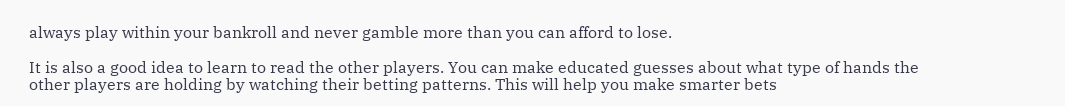always play within your bankroll and never gamble more than you can afford to lose.

It is also a good idea to learn to read the other players. You can make educated guesses about what type of hands the other players are holding by watching their betting patterns. This will help you make smarter bets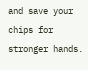and save your chips for stronger hands.